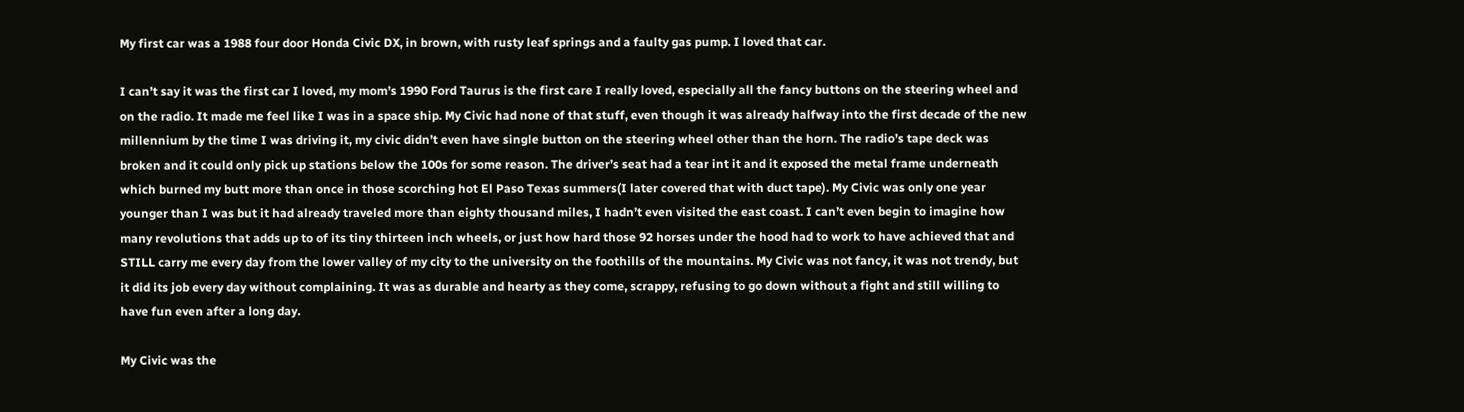My first car was a 1988 four door Honda Civic DX, in brown, with rusty leaf springs and a faulty gas pump. I loved that car.

I can’t say it was the first car I loved, my mom’s 1990 Ford Taurus is the first care I really loved, especially all the fancy buttons on the steering wheel and on the radio. It made me feel like I was in a space ship. My Civic had none of that stuff, even though it was already halfway into the first decade of the new millennium by the time I was driving it, my civic didn’t even have single button on the steering wheel other than the horn. The radio’s tape deck was broken and it could only pick up stations below the 100s for some reason. The driver’s seat had a tear int it and it exposed the metal frame underneath which burned my butt more than once in those scorching hot El Paso Texas summers(I later covered that with duct tape). My Civic was only one year younger than I was but it had already traveled more than eighty thousand miles, I hadn’t even visited the east coast. I can’t even begin to imagine how many revolutions that adds up to of its tiny thirteen inch wheels, or just how hard those 92 horses under the hood had to work to have achieved that and STILL carry me every day from the lower valley of my city to the university on the foothills of the mountains. My Civic was not fancy, it was not trendy, but it did its job every day without complaining. It was as durable and hearty as they come, scrappy, refusing to go down without a fight and still willing to have fun even after a long day.

My Civic was the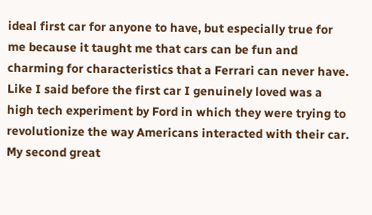ideal first car for anyone to have, but especially true for me because it taught me that cars can be fun and charming for characteristics that a Ferrari can never have. Like I said before the first car I genuinely loved was a high tech experiment by Ford in which they were trying to revolutionize the way Americans interacted with their car. My second great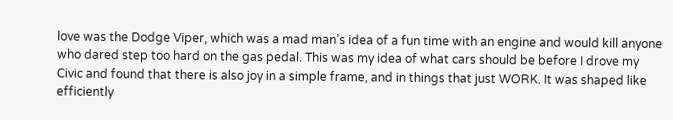love was the Dodge Viper, which was a mad man’s idea of a fun time with an engine and would kill anyone who dared step too hard on the gas pedal. This was my idea of what cars should be before I drove my Civic and found that there is also joy in a simple frame, and in things that just WORK. It was shaped like efficiently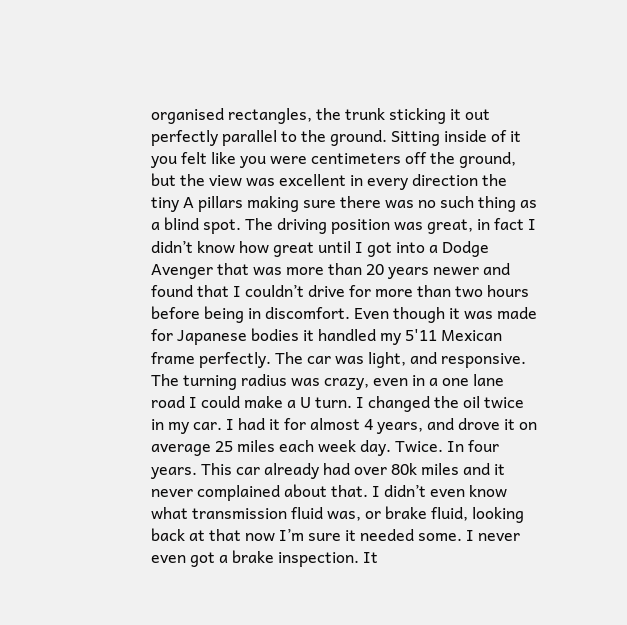organised rectangles, the trunk sticking it out perfectly parallel to the ground. Sitting inside of it you felt like you were centimeters off the ground, but the view was excellent in every direction the tiny A pillars making sure there was no such thing as a blind spot. The driving position was great, in fact I didn’t know how great until I got into a Dodge Avenger that was more than 20 years newer and found that I couldn’t drive for more than two hours before being in discomfort. Even though it was made for Japanese bodies it handled my 5'11 Mexican frame perfectly. The car was light, and responsive. The turning radius was crazy, even in a one lane road I could make a U turn. I changed the oil twice in my car. I had it for almost 4 years, and drove it on average 25 miles each week day. Twice. In four years. This car already had over 80k miles and it never complained about that. I didn’t even know what transmission fluid was, or brake fluid, looking back at that now I’m sure it needed some. I never even got a brake inspection. It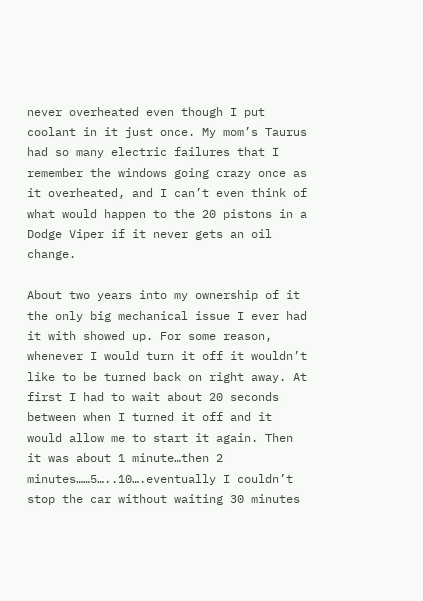never overheated even though I put coolant in it just once. My mom’s Taurus had so many electric failures that I remember the windows going crazy once as it overheated, and I can’t even think of what would happen to the 20 pistons in a Dodge Viper if it never gets an oil change.

About two years into my ownership of it the only big mechanical issue I ever had it with showed up. For some reason, whenever I would turn it off it wouldn’t like to be turned back on right away. At first I had to wait about 20 seconds between when I turned it off and it would allow me to start it again. Then it was about 1 minute…then 2 minutes……5…..10….eventually I couldn’t stop the car without waiting 30 minutes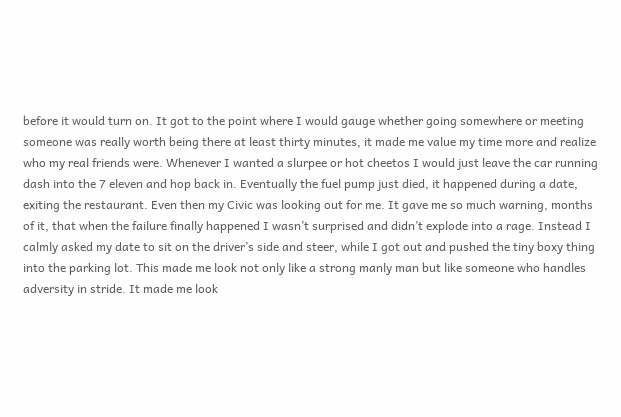before it would turn on. It got to the point where I would gauge whether going somewhere or meeting someone was really worth being there at least thirty minutes, it made me value my time more and realize who my real friends were. Whenever I wanted a slurpee or hot cheetos I would just leave the car running dash into the 7 eleven and hop back in. Eventually the fuel pump just died, it happened during a date, exiting the restaurant. Even then my Civic was looking out for me. It gave me so much warning, months of it, that when the failure finally happened I wasn’t surprised and didn’t explode into a rage. Instead I calmly asked my date to sit on the driver’s side and steer, while I got out and pushed the tiny boxy thing into the parking lot. This made me look not only like a strong manly man but like someone who handles adversity in stride. It made me look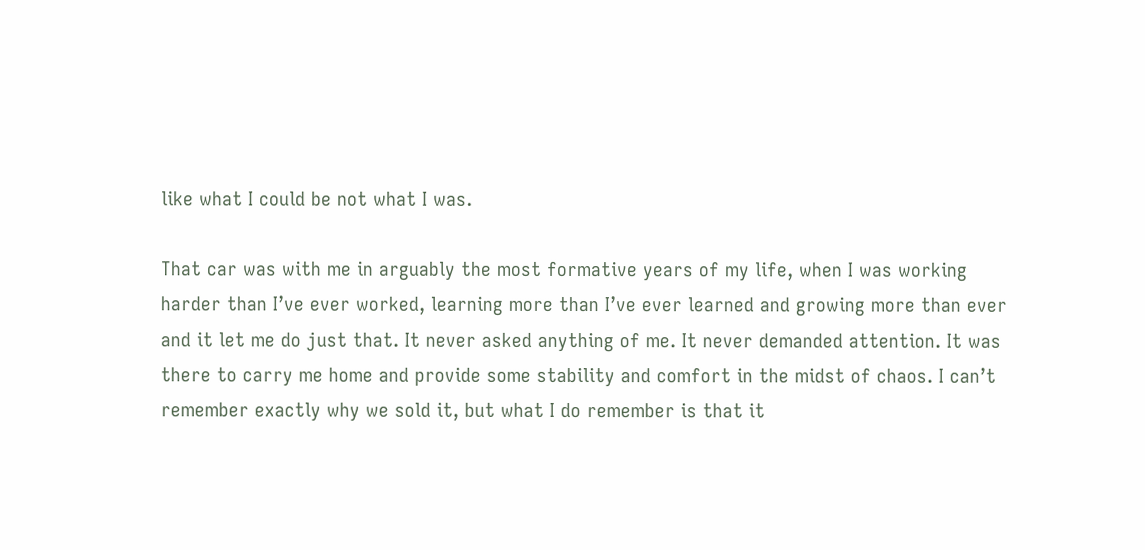like what I could be not what I was.

That car was with me in arguably the most formative years of my life, when I was working harder than I’ve ever worked, learning more than I’ve ever learned and growing more than ever and it let me do just that. It never asked anything of me. It never demanded attention. It was there to carry me home and provide some stability and comfort in the midst of chaos. I can’t remember exactly why we sold it, but what I do remember is that it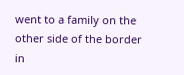went to a family on the other side of the border in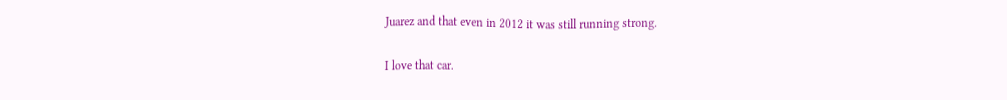Juarez and that even in 2012 it was still running strong.

I love that car.